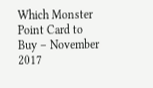Which Monster Point Card to Buy – November 2017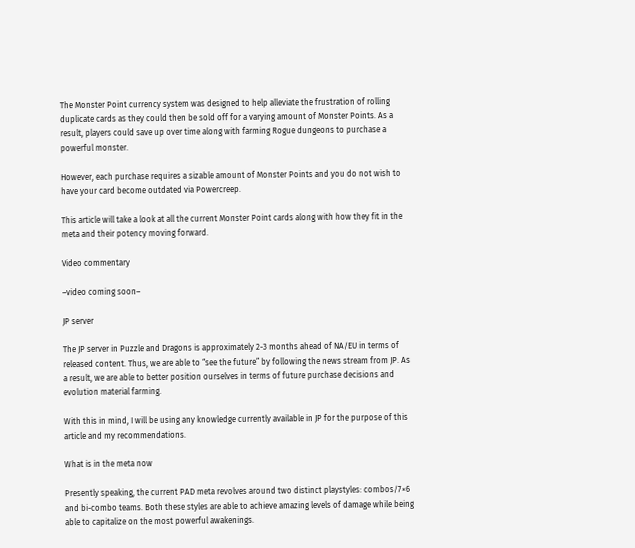The Monster Point currency system was designed to help alleviate the frustration of rolling duplicate cards as they could then be sold off for a varying amount of Monster Points. As a result, players could save up over time along with farming Rogue dungeons to purchase a powerful monster.

However, each purchase requires a sizable amount of Monster Points and you do not wish to have your card become outdated via Powercreep.

This article will take a look at all the current Monster Point cards along with how they fit in the meta and their potency moving forward.

Video commentary

–video coming soon–

JP server

The JP server in Puzzle and Dragons is approximately 2-3 months ahead of NA/EU in terms of released content. Thus, we are able to “see the future” by following the news stream from JP. As a result, we are able to better position ourselves in terms of future purchase decisions and evolution material farming.

With this in mind, I will be using any knowledge currently available in JP for the purpose of this article and my recommendations.

What is in the meta now

Presently speaking, the current PAD meta revolves around two distinct playstyles: combos/7×6 and bi-combo teams. Both these styles are able to achieve amazing levels of damage while being able to capitalize on the most powerful awakenings.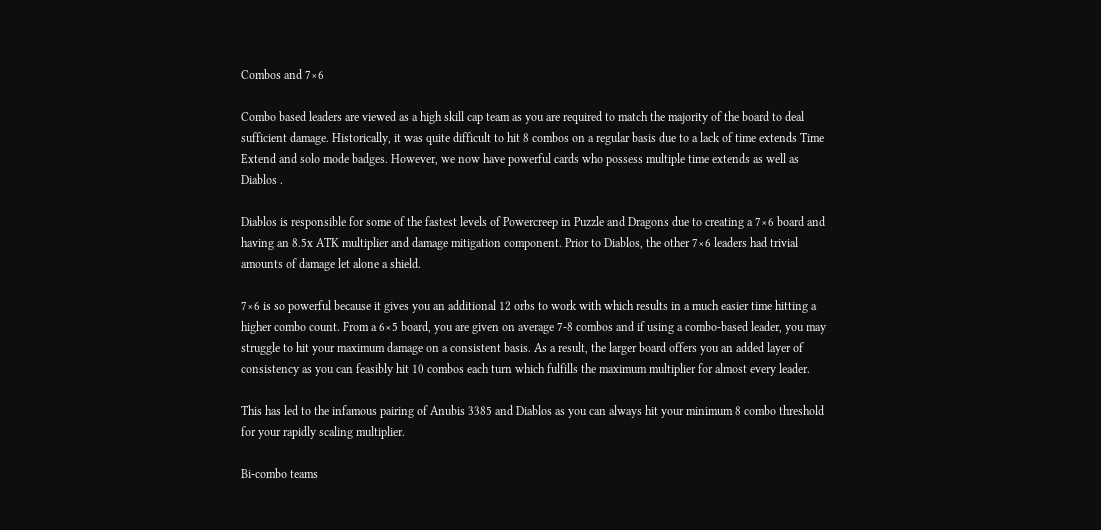Combos and 7×6

Combo based leaders are viewed as a high skill cap team as you are required to match the majority of the board to deal sufficient damage. Historically, it was quite difficult to hit 8 combos on a regular basis due to a lack of time extends Time Extend and solo mode badges. However, we now have powerful cards who possess multiple time extends as well as Diablos .

Diablos is responsible for some of the fastest levels of Powercreep in Puzzle and Dragons due to creating a 7×6 board and having an 8.5x ATK multiplier and damage mitigation component. Prior to Diablos, the other 7×6 leaders had trivial amounts of damage let alone a shield.

7×6 is so powerful because it gives you an additional 12 orbs to work with which results in a much easier time hitting a higher combo count. From a 6×5 board, you are given on average 7-8 combos and if using a combo-based leader, you may struggle to hit your maximum damage on a consistent basis. As a result, the larger board offers you an added layer of consistency as you can feasibly hit 10 combos each turn which fulfills the maximum multiplier for almost every leader.

This has led to the infamous pairing of Anubis 3385 and Diablos as you can always hit your minimum 8 combo threshold for your rapidly scaling multiplier.

Bi-combo teams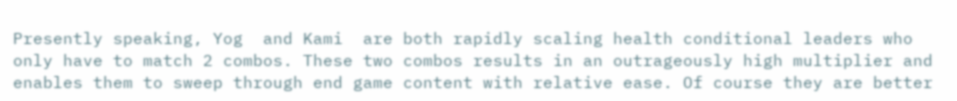Presently speaking, Yog  and Kami  are both rapidly scaling health conditional leaders who only have to match 2 combos. These two combos results in an outrageously high multiplier and enables them to sweep through end game content with relative ease. Of course they are better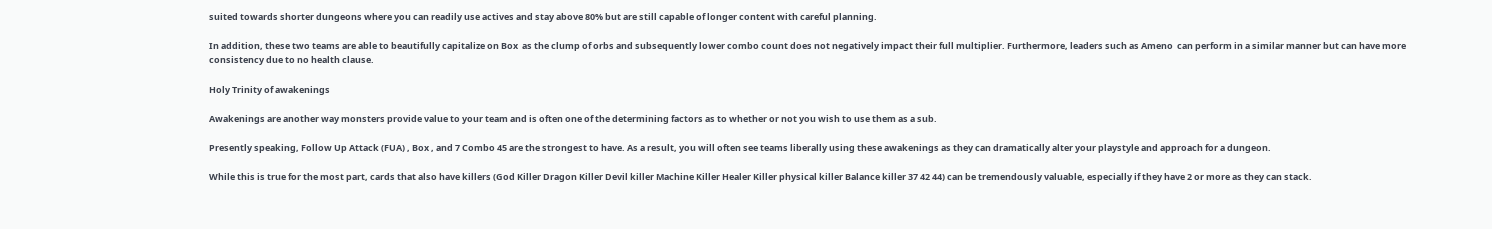suited towards shorter dungeons where you can readily use actives and stay above 80% but are still capable of longer content with careful planning.

In addition, these two teams are able to beautifully capitalize on Box  as the clump of orbs and subsequently lower combo count does not negatively impact their full multiplier. Furthermore, leaders such as Ameno  can perform in a similar manner but can have more consistency due to no health clause.

Holy Trinity of awakenings

Awakenings are another way monsters provide value to your team and is often one of the determining factors as to whether or not you wish to use them as a sub.

Presently speaking, Follow Up Attack (FUA) , Box , and 7 Combo 45 are the strongest to have. As a result, you will often see teams liberally using these awakenings as they can dramatically alter your playstyle and approach for a dungeon.

While this is true for the most part, cards that also have killers (God Killer Dragon Killer Devil killer Machine Killer Healer Killer physical killer Balance killer 37 42 44) can be tremendously valuable, especially if they have 2 or more as they can stack.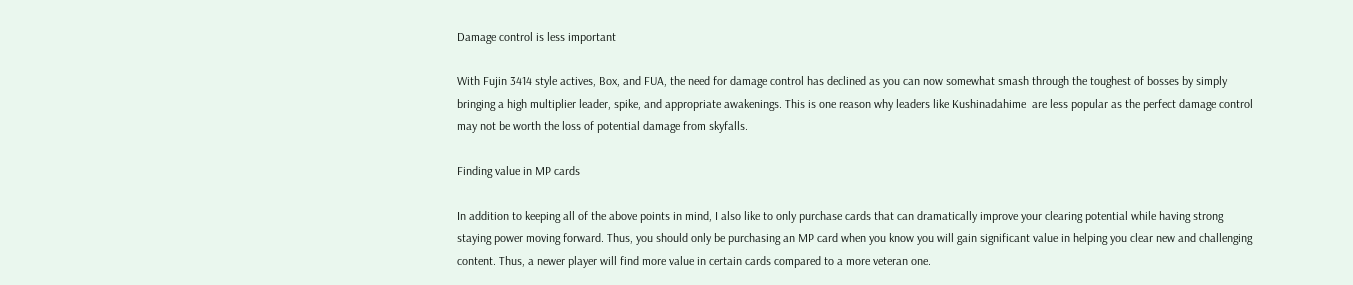Damage control is less important

With Fujin 3414 style actives, Box, and FUA, the need for damage control has declined as you can now somewhat smash through the toughest of bosses by simply bringing a high multiplier leader, spike, and appropriate awakenings. This is one reason why leaders like Kushinadahime  are less popular as the perfect damage control may not be worth the loss of potential damage from skyfalls.

Finding value in MP cards

In addition to keeping all of the above points in mind, I also like to only purchase cards that can dramatically improve your clearing potential while having strong staying power moving forward. Thus, you should only be purchasing an MP card when you know you will gain significant value in helping you clear new and challenging content. Thus, a newer player will find more value in certain cards compared to a more veteran one.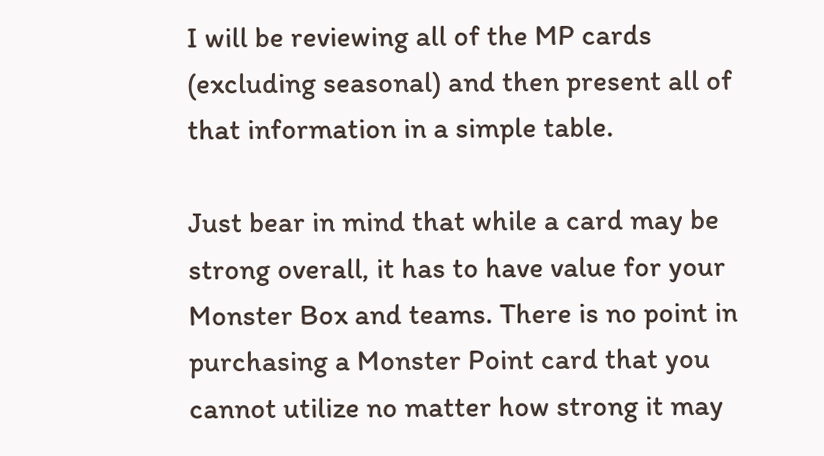I will be reviewing all of the MP cards (excluding seasonal) and then present all of that information in a simple table.

Just bear in mind that while a card may be strong overall, it has to have value for your Monster Box and teams. There is no point in purchasing a Monster Point card that you cannot utilize no matter how strong it may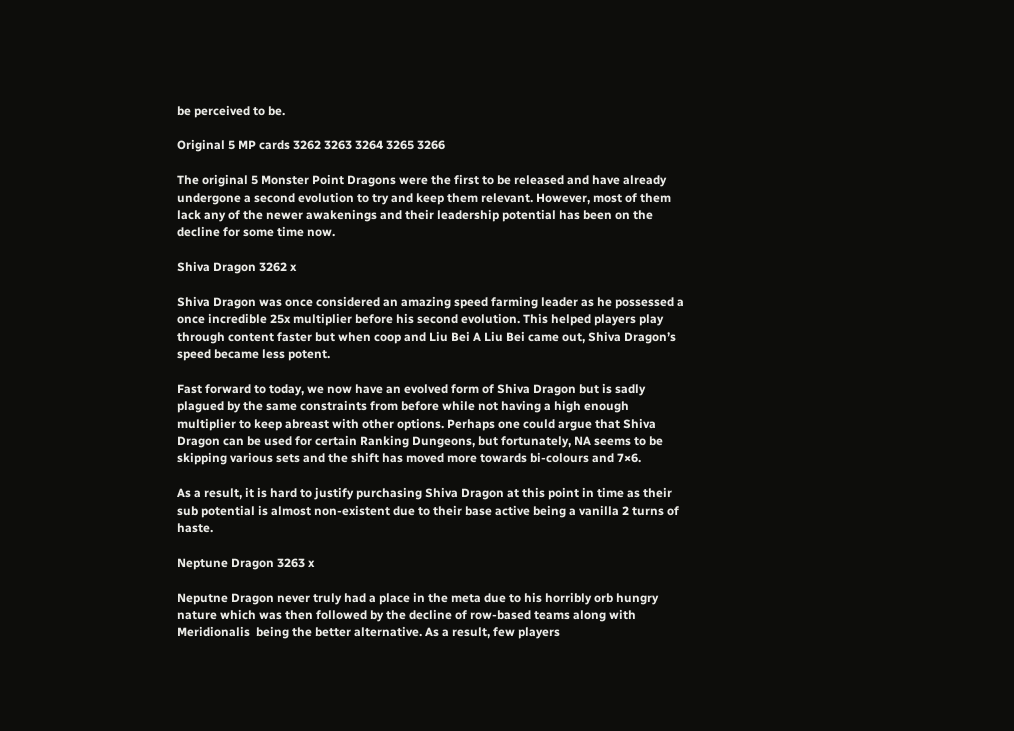be perceived to be.

Original 5 MP cards 3262 3263 3264 3265 3266

The original 5 Monster Point Dragons were the first to be released and have already undergone a second evolution to try and keep them relevant. However, most of them lack any of the newer awakenings and their leadership potential has been on the decline for some time now.

Shiva Dragon 3262 x

Shiva Dragon was once considered an amazing speed farming leader as he possessed a once incredible 25x multiplier before his second evolution. This helped players play through content faster but when coop and Liu Bei A Liu Bei came out, Shiva Dragon’s speed became less potent.

Fast forward to today, we now have an evolved form of Shiva Dragon but is sadly plagued by the same constraints from before while not having a high enough multiplier to keep abreast with other options. Perhaps one could argue that Shiva Dragon can be used for certain Ranking Dungeons, but fortunately, NA seems to be skipping various sets and the shift has moved more towards bi-colours and 7×6.

As a result, it is hard to justify purchasing Shiva Dragon at this point in time as their sub potential is almost non-existent due to their base active being a vanilla 2 turns of haste.

Neptune Dragon 3263 x

Neputne Dragon never truly had a place in the meta due to his horribly orb hungry nature which was then followed by the decline of row-based teams along with Meridionalis  being the better alternative. As a result, few players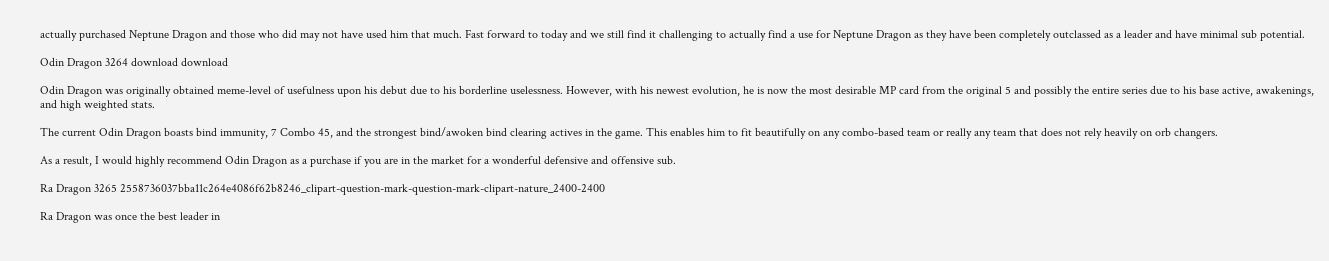actually purchased Neptune Dragon and those who did may not have used him that much. Fast forward to today and we still find it challenging to actually find a use for Neptune Dragon as they have been completely outclassed as a leader and have minimal sub potential.

Odin Dragon 3264 download download

Odin Dragon was originally obtained meme-level of usefulness upon his debut due to his borderline uselessness. However, with his newest evolution, he is now the most desirable MP card from the original 5 and possibly the entire series due to his base active, awakenings, and high weighted stats.

The current Odin Dragon boasts bind immunity, 7 Combo 45, and the strongest bind/awoken bind clearing actives in the game. This enables him to fit beautifully on any combo-based team or really any team that does not rely heavily on orb changers.

As a result, I would highly recommend Odin Dragon as a purchase if you are in the market for a wonderful defensive and offensive sub.

Ra Dragon 3265 2558736037bba11c264e4086f62b8246_clipart-question-mark-question-mark-clipart-nature_2400-2400

Ra Dragon was once the best leader in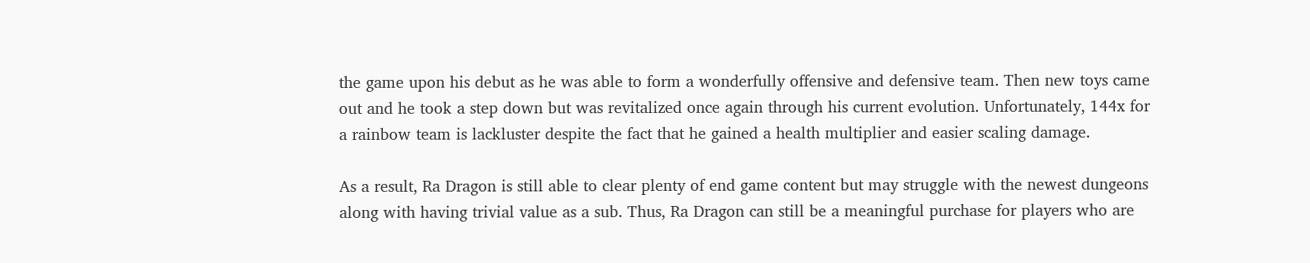the game upon his debut as he was able to form a wonderfully offensive and defensive team. Then new toys came out and he took a step down but was revitalized once again through his current evolution. Unfortunately, 144x for a rainbow team is lackluster despite the fact that he gained a health multiplier and easier scaling damage.

As a result, Ra Dragon is still able to clear plenty of end game content but may struggle with the newest dungeons along with having trivial value as a sub. Thus, Ra Dragon can still be a meaningful purchase for players who are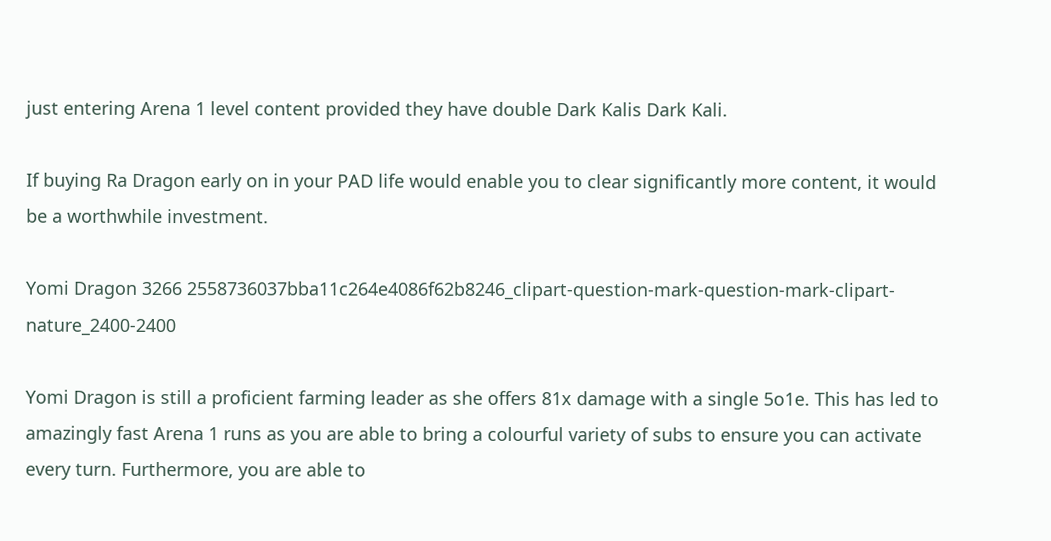just entering Arena 1 level content provided they have double Dark Kalis Dark Kali.

If buying Ra Dragon early on in your PAD life would enable you to clear significantly more content, it would be a worthwhile investment.

Yomi Dragon 3266 2558736037bba11c264e4086f62b8246_clipart-question-mark-question-mark-clipart-nature_2400-2400

Yomi Dragon is still a proficient farming leader as she offers 81x damage with a single 5o1e. This has led to amazingly fast Arena 1 runs as you are able to bring a colourful variety of subs to ensure you can activate every turn. Furthermore, you are able to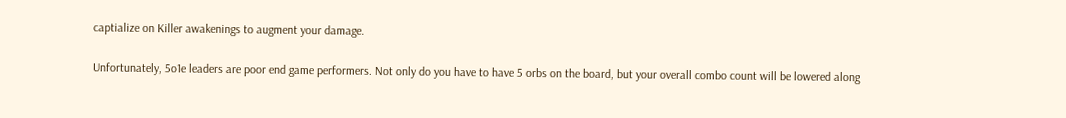captialize on Killer awakenings to augment your damage.

Unfortunately, 5o1e leaders are poor end game performers. Not only do you have to have 5 orbs on the board, but your overall combo count will be lowered along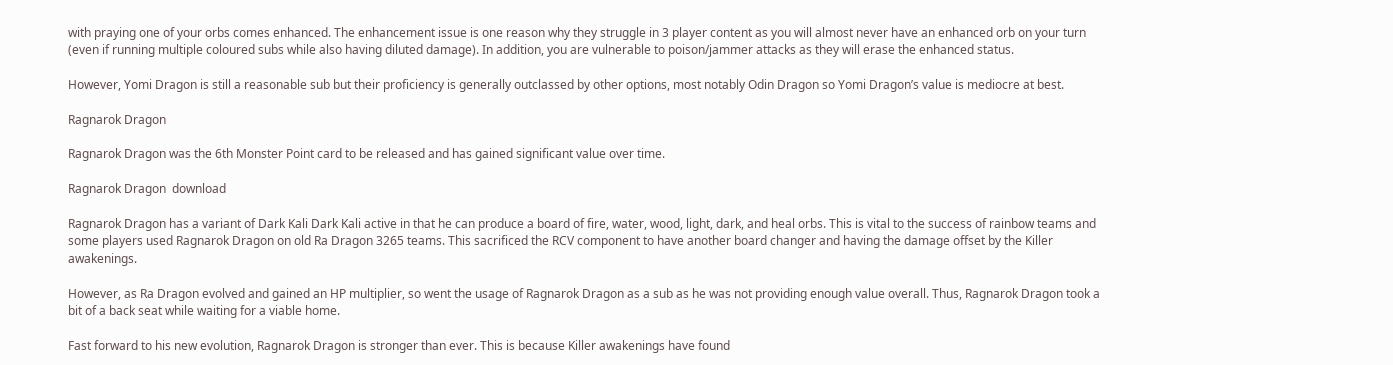with praying one of your orbs comes enhanced. The enhancement issue is one reason why they struggle in 3 player content as you will almost never have an enhanced orb on your turn (even if running multiple coloured subs while also having diluted damage). In addition, you are vulnerable to poison/jammer attacks as they will erase the enhanced status.

However, Yomi Dragon is still a reasonable sub but their proficiency is generally outclassed by other options, most notably Odin Dragon so Yomi Dragon’s value is mediocre at best.

Ragnarok Dragon

Ragnarok Dragon was the 6th Monster Point card to be released and has gained significant value over time.

Ragnarok Dragon  download

Ragnarok Dragon has a variant of Dark Kali Dark Kali active in that he can produce a board of fire, water, wood, light, dark, and heal orbs. This is vital to the success of rainbow teams and some players used Ragnarok Dragon on old Ra Dragon 3265 teams. This sacrificed the RCV component to have another board changer and having the damage offset by the Killer awakenings.

However, as Ra Dragon evolved and gained an HP multiplier, so went the usage of Ragnarok Dragon as a sub as he was not providing enough value overall. Thus, Ragnarok Dragon took a bit of a back seat while waiting for a viable home.

Fast forward to his new evolution, Ragnarok Dragon is stronger than ever. This is because Killer awakenings have found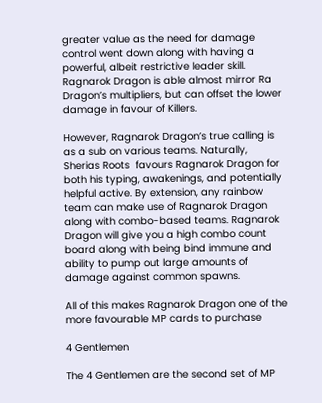greater value as the need for damage control went down along with having a powerful, albeit restrictive leader skill. Ragnarok Dragon is able almost mirror Ra Dragon’s multipliers, but can offset the lower damage in favour of Killers.

However, Ragnarok Dragon’s true calling is as a sub on various teams. Naturally, Sherias Roots  favours Ragnarok Dragon for both his typing, awakenings, and potentially helpful active. By extension, any rainbow team can make use of Ragnarok Dragon along with combo-based teams. Ragnarok Dragon will give you a high combo count board along with being bind immune and ability to pump out large amounts of damage against common spawns.

All of this makes Ragnarok Dragon one of the more favourable MP cards to purchase

4 Gentlemen

The 4 Gentlemen are the second set of MP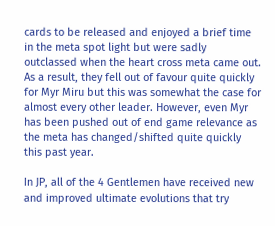cards to be released and enjoyed a brief time in the meta spot light but were sadly outclassed when the heart cross meta came out. As a result, they fell out of favour quite quickly for Myr Miru but this was somewhat the case for almost every other leader. However, even Myr has been pushed out of end game relevance as the meta has changed/shifted quite quickly this past year.

In JP, all of the 4 Gentlemen have received new and improved ultimate evolutions that try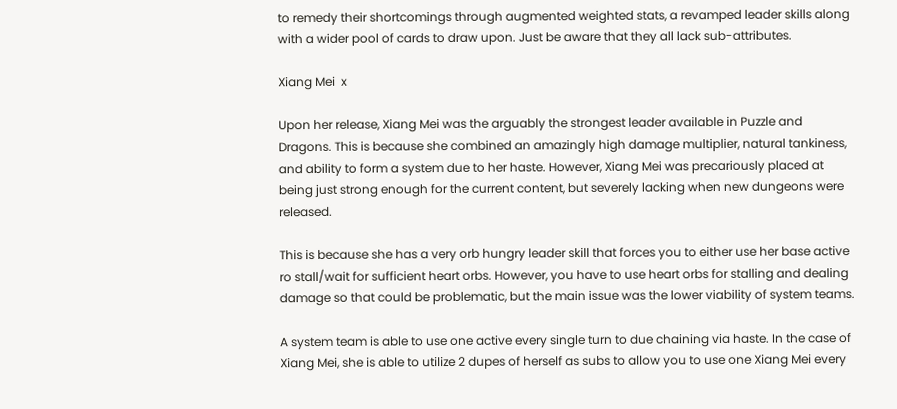to remedy their shortcomings through augmented weighted stats, a revamped leader skills along with a wider pool of cards to draw upon. Just be aware that they all lack sub-attributes.

Xiang Mei  x

Upon her release, Xiang Mei was the arguably the strongest leader available in Puzzle and Dragons. This is because she combined an amazingly high damage multiplier, natural tankiness, and ability to form a system due to her haste. However, Xiang Mei was precariously placed at being just strong enough for the current content, but severely lacking when new dungeons were released.

This is because she has a very orb hungry leader skill that forces you to either use her base active ro stall/wait for sufficient heart orbs. However, you have to use heart orbs for stalling and dealing damage so that could be problematic, but the main issue was the lower viability of system teams.

A system team is able to use one active every single turn to due chaining via haste. In the case of Xiang Mei, she is able to utilize 2 dupes of herself as subs to allow you to use one Xiang Mei every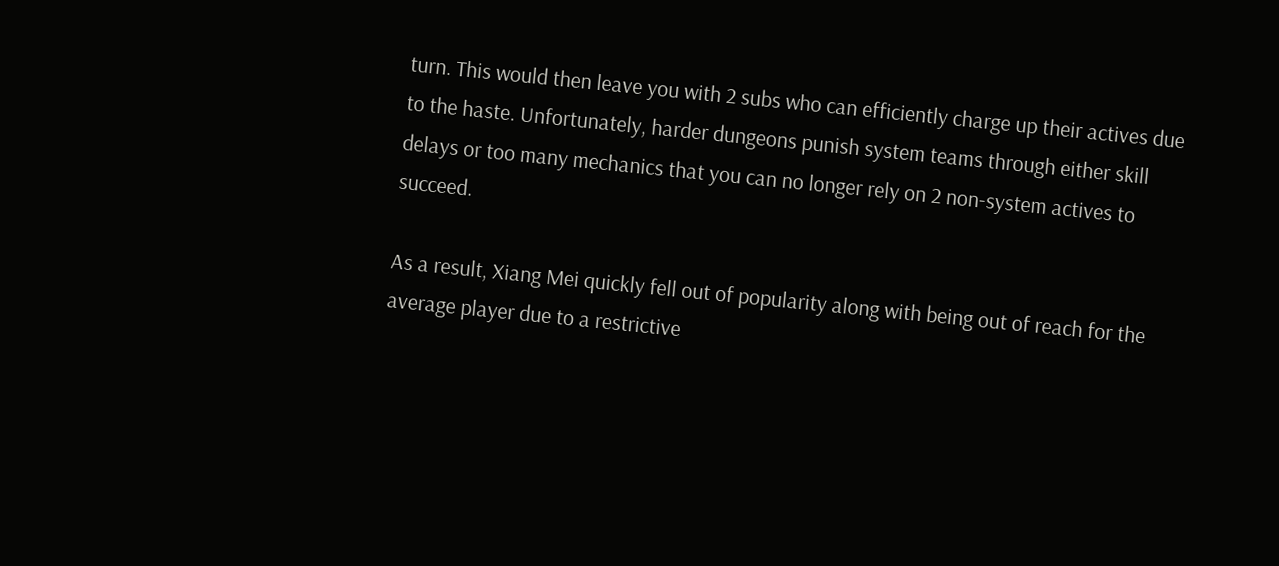turn. This would then leave you with 2 subs who can efficiently charge up their actives due to the haste. Unfortunately, harder dungeons punish system teams through either skill delays or too many mechanics that you can no longer rely on 2 non-system actives to succeed.

As a result, Xiang Mei quickly fell out of popularity along with being out of reach for the average player due to a restrictive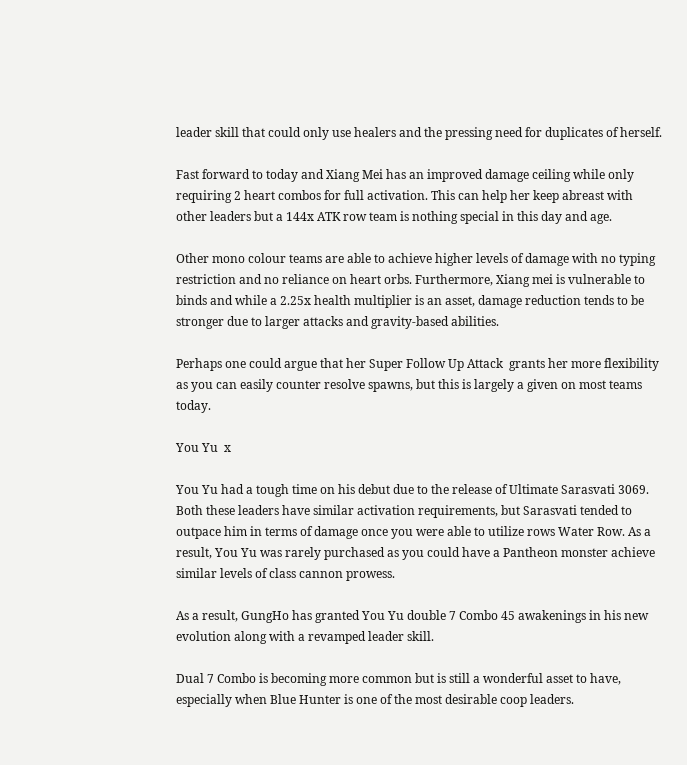leader skill that could only use healers and the pressing need for duplicates of herself.

Fast forward to today and Xiang Mei has an improved damage ceiling while only requiring 2 heart combos for full activation. This can help her keep abreast with other leaders but a 144x ATK row team is nothing special in this day and age.

Other mono colour teams are able to achieve higher levels of damage with no typing restriction and no reliance on heart orbs. Furthermore, Xiang mei is vulnerable to binds and while a 2.25x health multiplier is an asset, damage reduction tends to be stronger due to larger attacks and gravity-based abilities.

Perhaps one could argue that her Super Follow Up Attack  grants her more flexibility as you can easily counter resolve spawns, but this is largely a given on most teams today.

You Yu  x

You Yu had a tough time on his debut due to the release of Ultimate Sarasvati 3069. Both these leaders have similar activation requirements, but Sarasvati tended to outpace him in terms of damage once you were able to utilize rows Water Row. As a result, You Yu was rarely purchased as you could have a Pantheon monster achieve similar levels of class cannon prowess.

As a result, GungHo has granted You Yu double 7 Combo 45 awakenings in his new evolution along with a revamped leader skill.

Dual 7 Combo is becoming more common but is still a wonderful asset to have, especially when Blue Hunter is one of the most desirable coop leaders.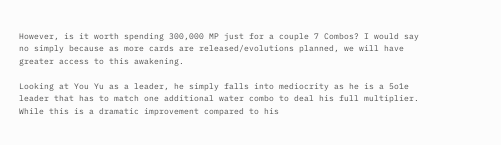However, is it worth spending 300,000 MP just for a couple 7 Combos? I would say no simply because as more cards are released/evolutions planned, we will have greater access to this awakening.

Looking at You Yu as a leader, he simply falls into mediocrity as he is a 5o1e leader that has to match one additional water combo to deal his full multiplier. While this is a dramatic improvement compared to his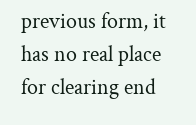previous form, it has no real place for clearing end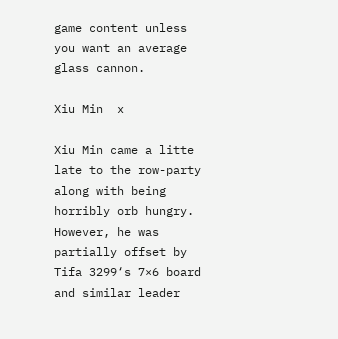game content unless you want an average glass cannon.

Xiu Min  x

Xiu Min came a litte late to the row-party along with being horribly orb hungry. However, he was partially offset by Tifa 3299‘s 7×6 board and similar leader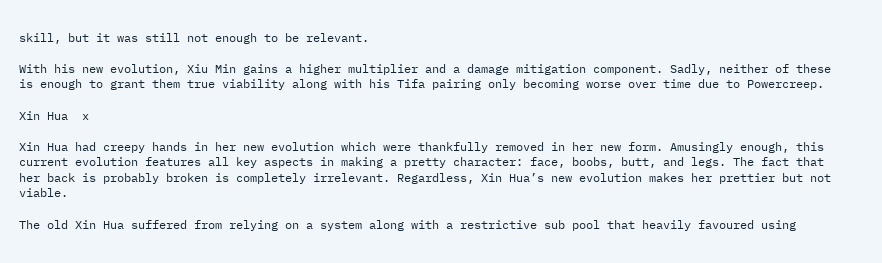skill, but it was still not enough to be relevant.

With his new evolution, Xiu Min gains a higher multiplier and a damage mitigation component. Sadly, neither of these is enough to grant them true viability along with his Tifa pairing only becoming worse over time due to Powercreep.

Xin Hua  x

Xin Hua had creepy hands in her new evolution which were thankfully removed in her new form. Amusingly enough, this current evolution features all key aspects in making a pretty character: face, boobs, butt, and legs. The fact that her back is probably broken is completely irrelevant. Regardless, Xin Hua’s new evolution makes her prettier but not viable.

The old Xin Hua suffered from relying on a system along with a restrictive sub pool that heavily favoured using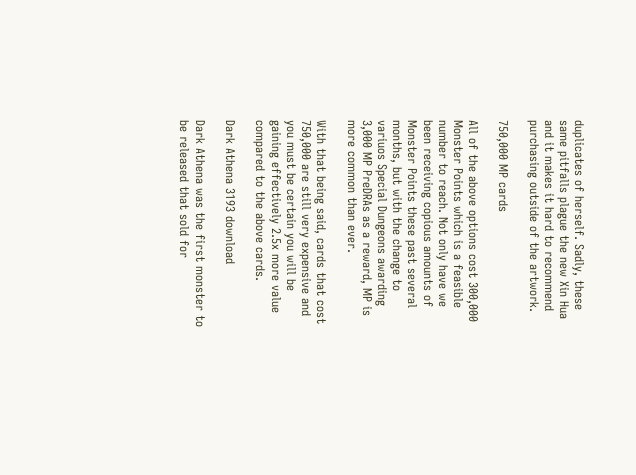duplicates of herself. Sadly, these same pitfalls plague the new Xin Hua and it makes it hard to recommend purchasing outside of the artwork.

750,000 MP cards

All of the above options cost 300,000 Monster Points which is a feasible number to reach. Not only have we been receiving copious amounts of Monster Points these past several months, but with the change to variuos Special Dungeons awarding 3,000 MP PreDRAs as a reward, MP is more common than ever.

With that being said, cards that cost 750,000 are still very expensive and you must be certain you will be gaining effectively 2.5x more value compared to the above cards.

Dark Athena 3193 download

Dark Athena was the first monster to be released that sold for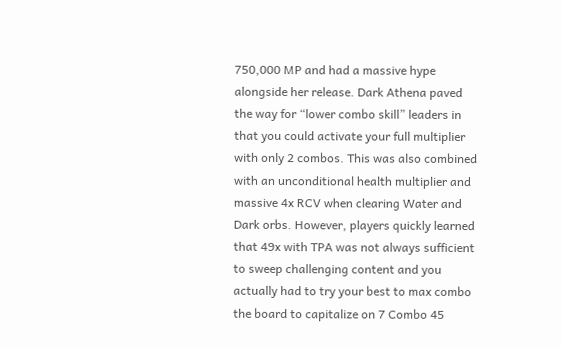750,000 MP and had a massive hype alongside her release. Dark Athena paved the way for “lower combo skill” leaders in that you could activate your full multiplier with only 2 combos. This was also combined with an unconditional health multiplier and massive 4x RCV when clearing Water and Dark orbs. However, players quickly learned that 49x with TPA was not always sufficient to sweep challenging content and you actually had to try your best to max combo the board to capitalize on 7 Combo 45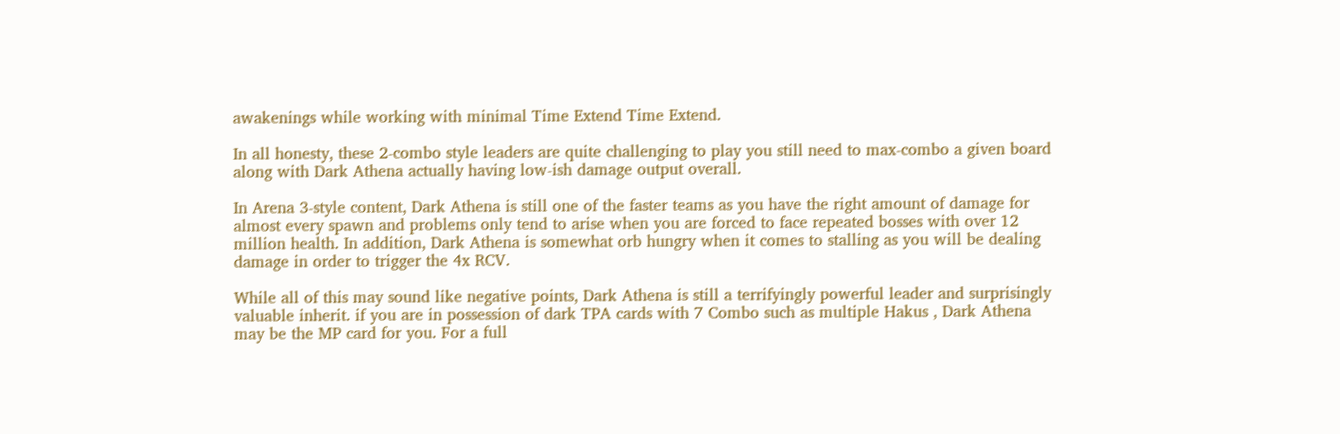awakenings while working with minimal Time Extend Time Extend.

In all honesty, these 2-combo style leaders are quite challenging to play you still need to max-combo a given board along with Dark Athena actually having low-ish damage output overall.

In Arena 3-style content, Dark Athena is still one of the faster teams as you have the right amount of damage for almost every spawn and problems only tend to arise when you are forced to face repeated bosses with over 12 million health. In addition, Dark Athena is somewhat orb hungry when it comes to stalling as you will be dealing damage in order to trigger the 4x RCV.

While all of this may sound like negative points, Dark Athena is still a terrifyingly powerful leader and surprisingly valuable inherit. if you are in possession of dark TPA cards with 7 Combo such as multiple Hakus , Dark Athena may be the MP card for you. For a full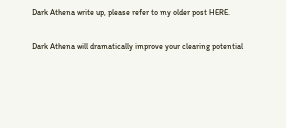Dark Athena write up, please refer to my older post HERE.

Dark Athena will dramatically improve your clearing potential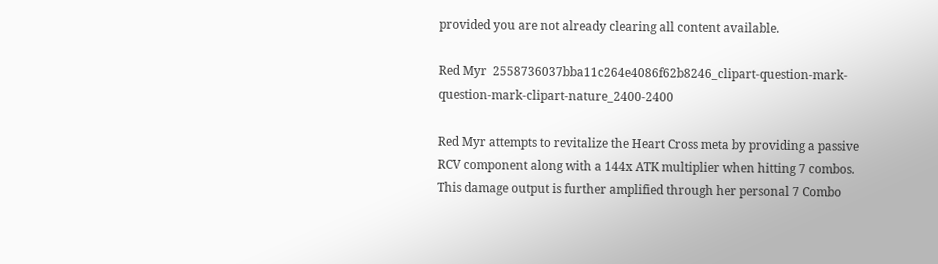provided you are not already clearing all content available.

Red Myr  2558736037bba11c264e4086f62b8246_clipart-question-mark-question-mark-clipart-nature_2400-2400

Red Myr attempts to revitalize the Heart Cross meta by providing a passive RCV component along with a 144x ATK multiplier when hitting 7 combos. This damage output is further amplified through her personal 7 Combo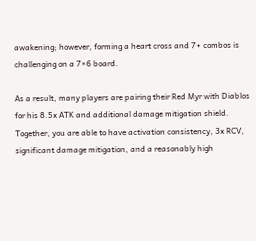awakening; however, forming a heart cross and 7+ combos is challenging on a 7×6 board.

As a result, many players are pairing their Red Myr with Diablos  for his 8.5x ATK and additional damage mitigation shield. Together, you are able to have activation consistency, 3x RCV, significant damage mitigation, and a reasonably high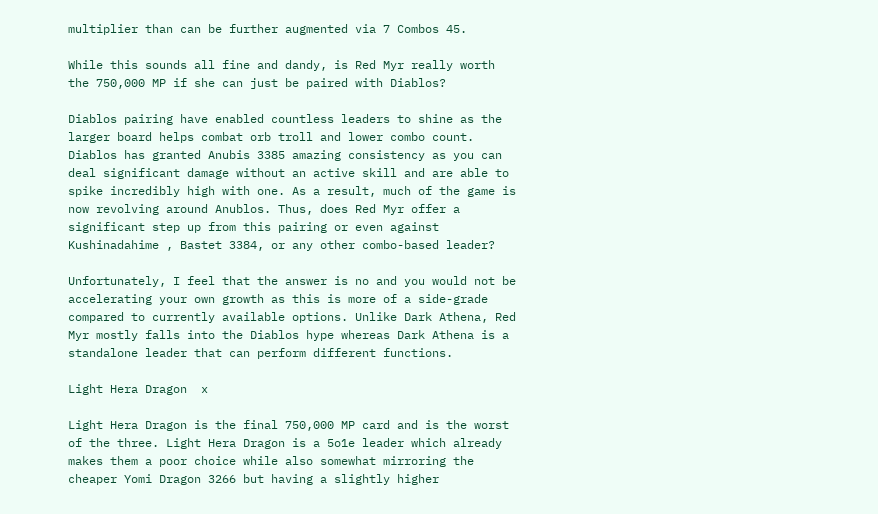multiplier than can be further augmented via 7 Combos 45.

While this sounds all fine and dandy, is Red Myr really worth the 750,000 MP if she can just be paired with Diablos?

Diablos pairing have enabled countless leaders to shine as the larger board helps combat orb troll and lower combo count. Diablos has granted Anubis 3385 amazing consistency as you can deal significant damage without an active skill and are able to spike incredibly high with one. As a result, much of the game is now revolving around Anublos. Thus, does Red Myr offer a significant step up from this pairing or even against Kushinadahime , Bastet 3384, or any other combo-based leader?

Unfortunately, I feel that the answer is no and you would not be accelerating your own growth as this is more of a side-grade compared to currently available options. Unlike Dark Athena, Red Myr mostly falls into the Diablos hype whereas Dark Athena is a standalone leader that can perform different functions.

Light Hera Dragon  x

Light Hera Dragon is the final 750,000 MP card and is the worst of the three. Light Hera Dragon is a 5o1e leader which already makes them a poor choice while also somewhat mirroring the cheaper Yomi Dragon 3266 but having a slightly higher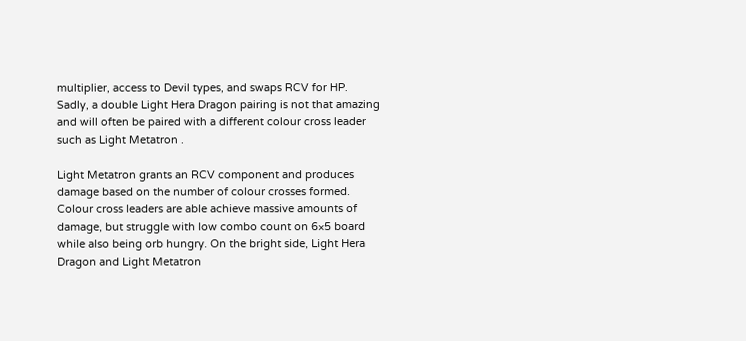multiplier, access to Devil types, and swaps RCV for HP. Sadly, a double Light Hera Dragon pairing is not that amazing and will often be paired with a different colour cross leader such as Light Metatron .

Light Metatron grants an RCV component and produces damage based on the number of colour crosses formed. Colour cross leaders are able achieve massive amounts of damage, but struggle with low combo count on 6×5 board while also being orb hungry. On the bright side, Light Hera Dragon and Light Metatron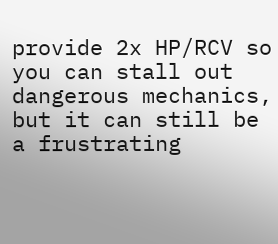provide 2x HP/RCV so you can stall out dangerous mechanics, but it can still be a frustrating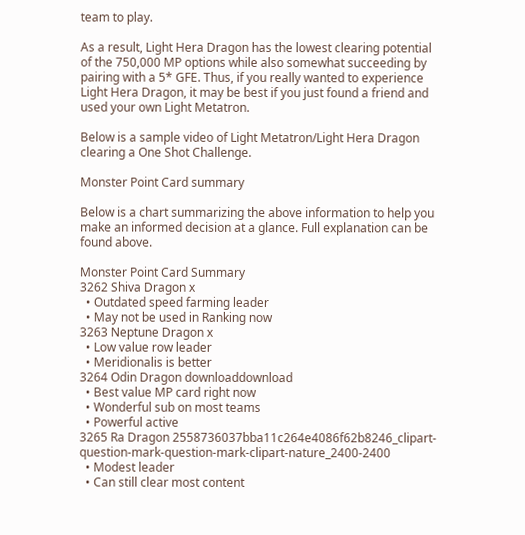team to play.

As a result, Light Hera Dragon has the lowest clearing potential of the 750,000 MP options while also somewhat succeeding by pairing with a 5* GFE. Thus, if you really wanted to experience Light Hera Dragon, it may be best if you just found a friend and used your own Light Metatron.

Below is a sample video of Light Metatron/Light Hera Dragon clearing a One Shot Challenge.

Monster Point Card summary

Below is a chart summarizing the above information to help you make an informed decision at a glance. Full explanation can be found above.

Monster Point Card Summary
3262 Shiva Dragon x
  • Outdated speed farming leader
  • May not be used in Ranking now
3263 Neptune Dragon x
  • Low value row leader
  • Meridionalis is better
3264 Odin Dragon downloaddownload
  • Best value MP card right now
  • Wonderful sub on most teams
  • Powerful active
3265 Ra Dragon 2558736037bba11c264e4086f62b8246_clipart-question-mark-question-mark-clipart-nature_2400-2400
  • Modest leader
  • Can still clear most content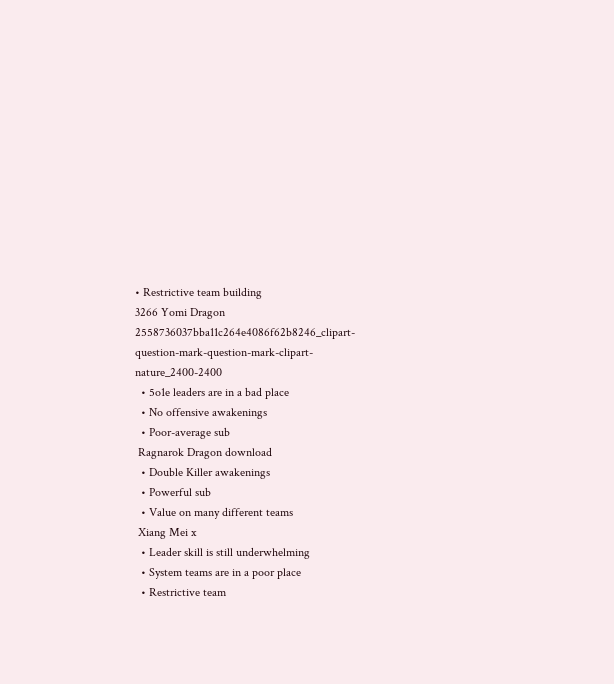• Restrictive team building
3266 Yomi Dragon 2558736037bba11c264e4086f62b8246_clipart-question-mark-question-mark-clipart-nature_2400-2400
  • 5o1e leaders are in a bad place
  • No offensive awakenings
  • Poor-average sub
 Ragnarok Dragon download
  • Double Killer awakenings
  • Powerful sub
  • Value on many different teams
 Xiang Mei x
  • Leader skill is still underwhelming
  • System teams are in a poor place
  • Restrictive team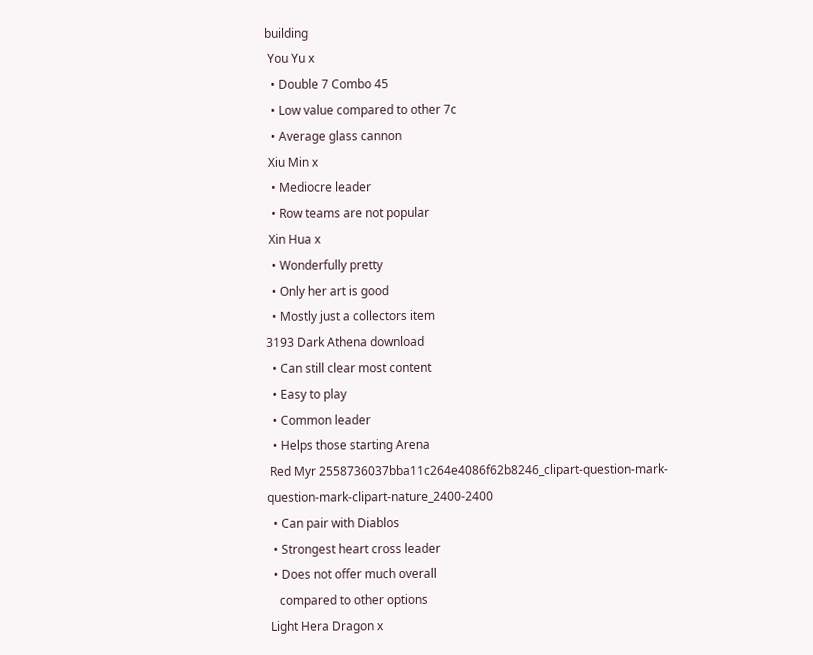building
 You Yu x
  • Double 7 Combo 45
  • Low value compared to other 7c
  • Average glass cannon
 Xiu Min x
  • Mediocre leader
  • Row teams are not popular
 Xin Hua x
  • Wonderfully pretty
  • Only her art is good
  • Mostly just a collectors item
3193 Dark Athena download
  • Can still clear most content
  • Easy to play
  • Common leader
  • Helps those starting Arena
 Red Myr 2558736037bba11c264e4086f62b8246_clipart-question-mark-question-mark-clipart-nature_2400-2400
  • Can pair with Diablos
  • Strongest heart cross leader
  • Does not offer much overall
    compared to other options
 Light Hera Dragon x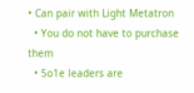• Can pair with Light Metatron
  • You do not have to purchase them
  • 5o1e leaders are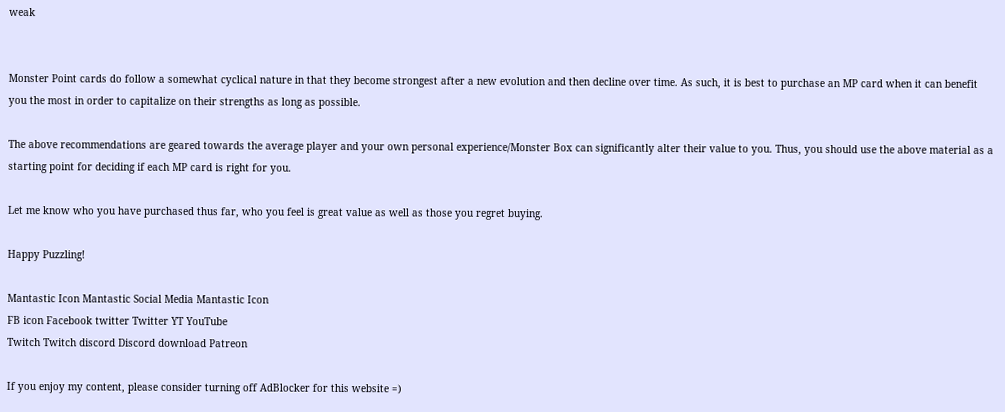weak


Monster Point cards do follow a somewhat cyclical nature in that they become strongest after a new evolution and then decline over time. As such, it is best to purchase an MP card when it can benefit you the most in order to capitalize on their strengths as long as possible.

The above recommendations are geared towards the average player and your own personal experience/Monster Box can significantly alter their value to you. Thus, you should use the above material as a starting point for deciding if each MP card is right for you.

Let me know who you have purchased thus far, who you feel is great value as well as those you regret buying.

Happy Puzzling!

Mantastic Icon Mantastic Social Media Mantastic Icon
FB icon Facebook twitter Twitter YT YouTube
Twitch Twitch discord Discord download Patreon

If you enjoy my content, please consider turning off AdBlocker for this website =)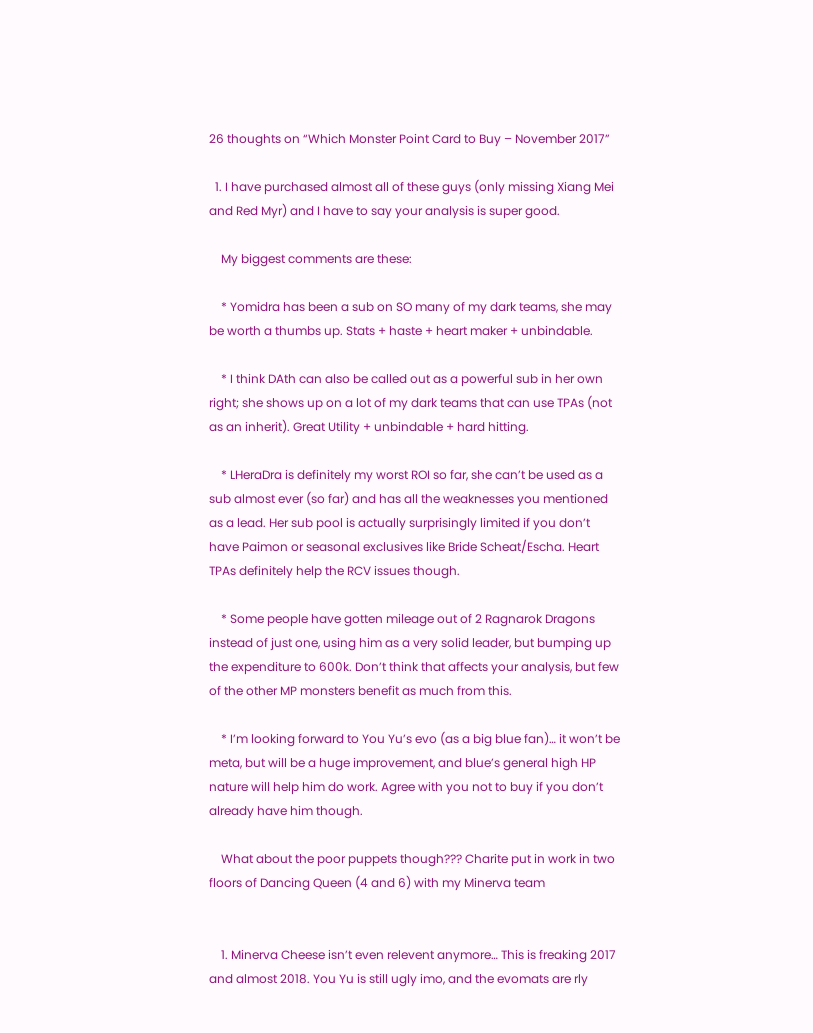26 thoughts on “Which Monster Point Card to Buy – November 2017”

  1. I have purchased almost all of these guys (only missing Xiang Mei and Red Myr) and I have to say your analysis is super good.

    My biggest comments are these:

    * Yomidra has been a sub on SO many of my dark teams, she may be worth a thumbs up. Stats + haste + heart maker + unbindable.

    * I think DAth can also be called out as a powerful sub in her own right; she shows up on a lot of my dark teams that can use TPAs (not as an inherit). Great Utility + unbindable + hard hitting.

    * LHeraDra is definitely my worst ROI so far, she can’t be used as a sub almost ever (so far) and has all the weaknesses you mentioned as a lead. Her sub pool is actually surprisingly limited if you don’t have Paimon or seasonal exclusives like Bride Scheat/Escha. Heart TPAs definitely help the RCV issues though.

    * Some people have gotten mileage out of 2 Ragnarok Dragons instead of just one, using him as a very solid leader, but bumping up the expenditure to 600k. Don’t think that affects your analysis, but few of the other MP monsters benefit as much from this.

    * I’m looking forward to You Yu’s evo (as a big blue fan)… it won’t be meta, but will be a huge improvement, and blue’s general high HP nature will help him do work. Agree with you not to buy if you don’t already have him though.

    What about the poor puppets though??? Charite put in work in two floors of Dancing Queen (4 and 6) with my Minerva team


    1. Minerva Cheese isn’t even relevent anymore… This is freaking 2017 and almost 2018. You Yu is still ugly imo, and the evomats are rly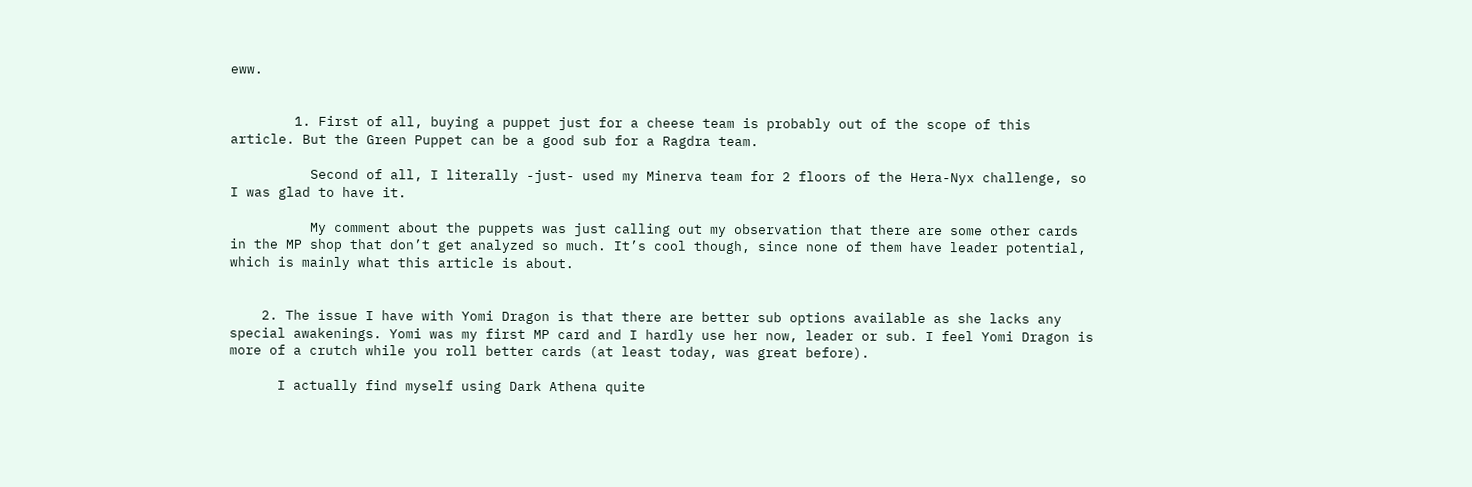eww.


        1. First of all, buying a puppet just for a cheese team is probably out of the scope of this article. But the Green Puppet can be a good sub for a Ragdra team.

          Second of all, I literally -just- used my Minerva team for 2 floors of the Hera-Nyx challenge, so I was glad to have it.

          My comment about the puppets was just calling out my observation that there are some other cards in the MP shop that don’t get analyzed so much. It’s cool though, since none of them have leader potential, which is mainly what this article is about.


    2. The issue I have with Yomi Dragon is that there are better sub options available as she lacks any special awakenings. Yomi was my first MP card and I hardly use her now, leader or sub. I feel Yomi Dragon is more of a crutch while you roll better cards (at least today, was great before).

      I actually find myself using Dark Athena quite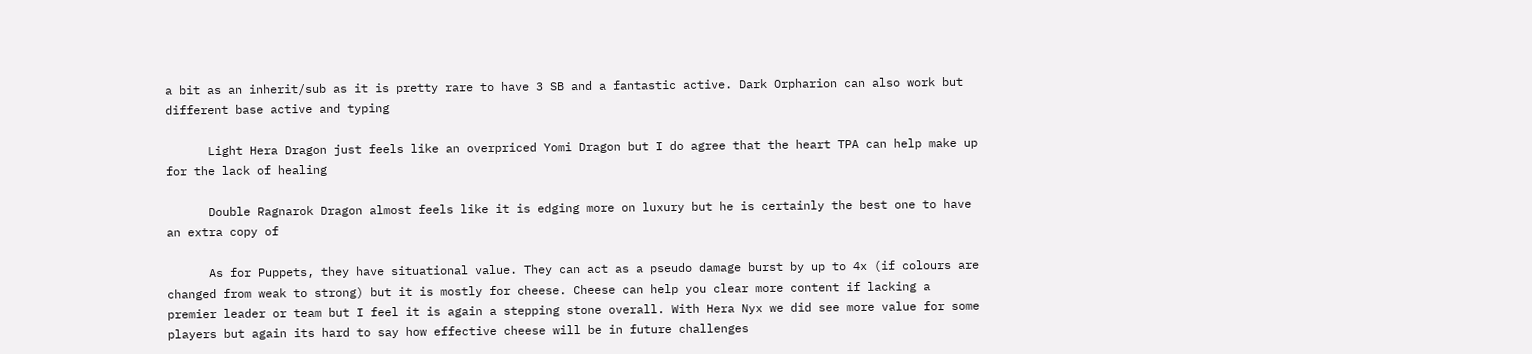a bit as an inherit/sub as it is pretty rare to have 3 SB and a fantastic active. Dark Orpharion can also work but different base active and typing

      Light Hera Dragon just feels like an overpriced Yomi Dragon but I do agree that the heart TPA can help make up for the lack of healing

      Double Ragnarok Dragon almost feels like it is edging more on luxury but he is certainly the best one to have an extra copy of

      As for Puppets, they have situational value. They can act as a pseudo damage burst by up to 4x (if colours are changed from weak to strong) but it is mostly for cheese. Cheese can help you clear more content if lacking a premier leader or team but I feel it is again a stepping stone overall. With Hera Nyx we did see more value for some players but again its hard to say how effective cheese will be in future challenges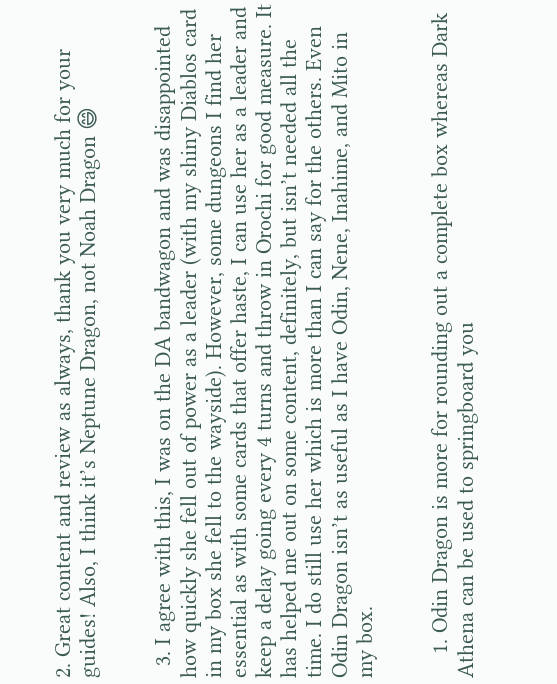2. Great content and review as always, thank you very much for your guides! Also, I think it’s Neptune Dragon, not Noah Dragon 😄


  3. I agree with this, I was on the DA bandwagon and was disappointed how quickly she fell out of power as a leader (with my shiny Diablos card in my box she fell to the wayside). However, some dungeons I find her essential as with some cards that offer haste, I can use her as a leader and keep a delay going every 4 turns and throw in Orochi for good measure. It has helped me out on some content, definitely, but isn’t needed all the time. I do still use her which is more than I can say for the others. Even Odin Dragon isn’t as useful as I have Odin, Nene, Inahime, and Mito in my box.


    1. Odin Dragon is more for rounding out a complete box whereas Dark Athena can be used to springboard you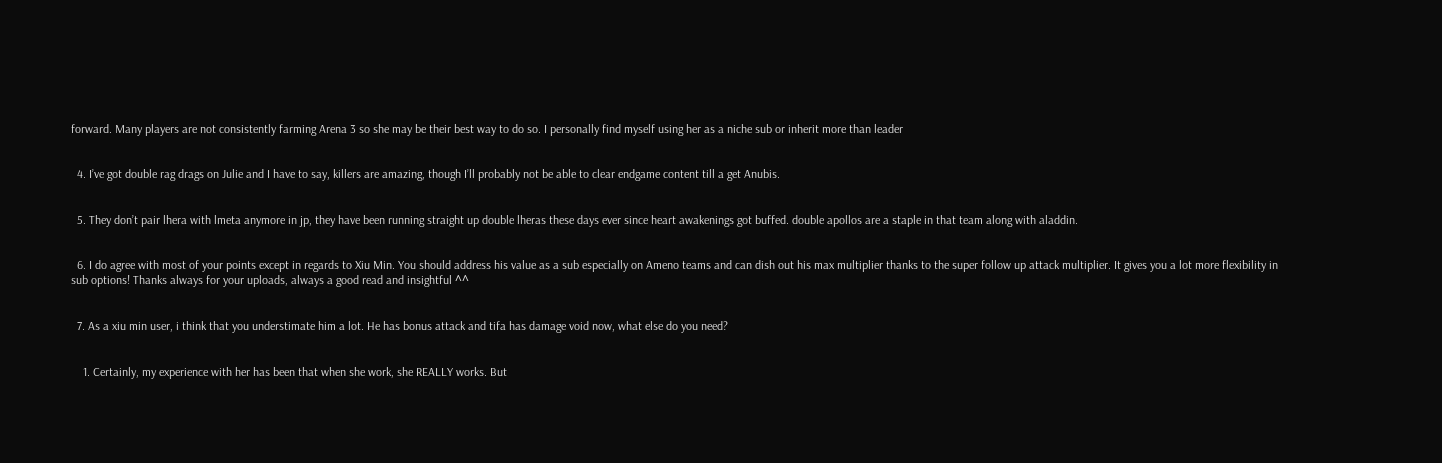forward. Many players are not consistently farming Arena 3 so she may be their best way to do so. I personally find myself using her as a niche sub or inherit more than leader


  4. I’ve got double rag drags on Julie and I have to say, killers are amazing, though I’ll probably not be able to clear endgame content till a get Anubis.


  5. They don’t pair lhera with lmeta anymore in jp, they have been running straight up double lheras these days ever since heart awakenings got buffed. double apollos are a staple in that team along with aladdin.


  6. I do agree with most of your points except in regards to Xiu Min. You should address his value as a sub especially on Ameno teams and can dish out his max multiplier thanks to the super follow up attack multiplier. It gives you a lot more flexibility in sub options! Thanks always for your uploads, always a good read and insightful ^^


  7. As a xiu min user, i think that you understimate him a lot. He has bonus attack and tifa has damage void now, what else do you need?


    1. Certainly, my experience with her has been that when she work, she REALLY works. But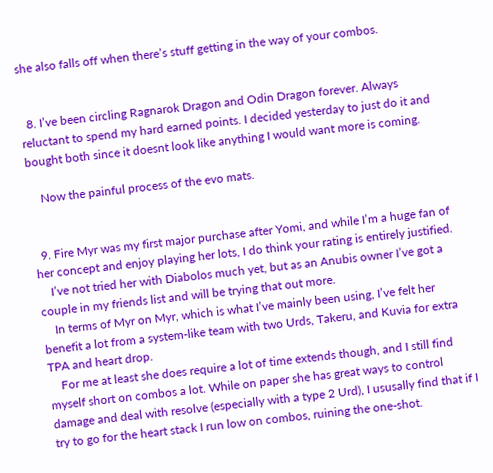she also falls off when there’s stuff getting in the way of your combos.


  8. I’ve been circling Ragnarok Dragon and Odin Dragon forever. Always reluctant to spend my hard earned points. I decided yesterday to just do it and bought both since it doesnt look like anything I would want more is coming.

    Now the painful process of the evo mats.


  9. Fire Myr was my first major purchase after Yomi, and while I’m a huge fan of her concept and enjoy playing her lots, I do think your rating is entirely justified.
    I’ve not tried her with Diabolos much yet, but as an Anubis owner I’ve got a couple in my friends list and will be trying that out more.
    In terms of Myr on Myr, which is what I’ve mainly been using, I’ve felt her benefit a lot from a system-like team with two Urds, Takeru, and Kuvia for extra TPA and heart drop.
    For me at least she does require a lot of time extends though, and I still find myself short on combos a lot. While on paper she has great ways to control damage and deal with resolve (especially with a type 2 Urd), I ususally find that if I try to go for the heart stack I run low on combos, ruining the one-shot.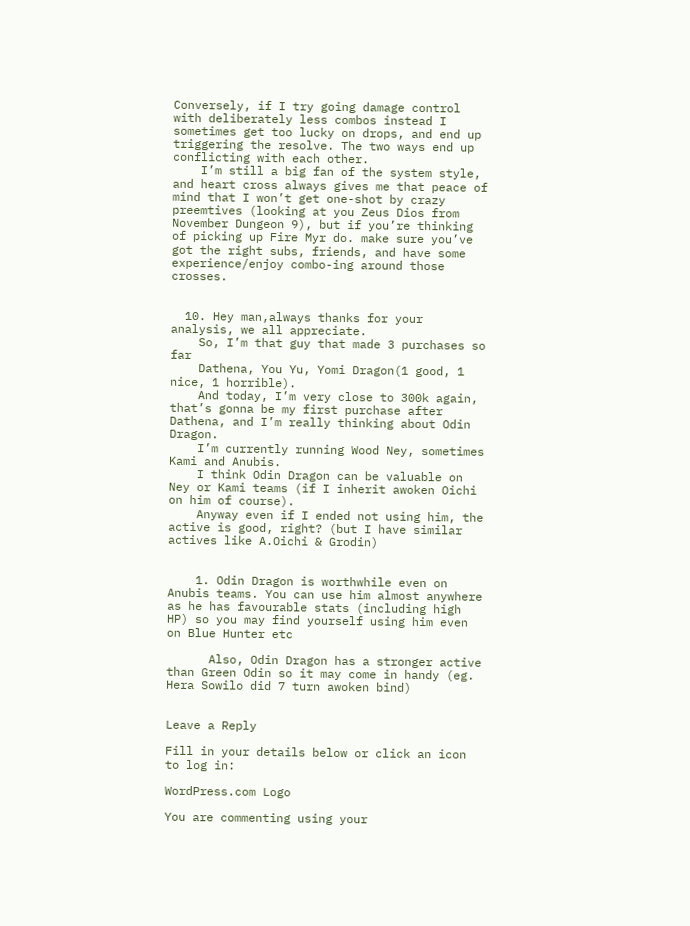Conversely, if I try going damage control with deliberately less combos instead I sometimes get too lucky on drops, and end up triggering the resolve. The two ways end up conflicting with each other.
    I’m still a big fan of the system style, and heart cross always gives me that peace of mind that I won’t get one-shot by crazy preemtives (looking at you Zeus Dios from November Dungeon 9), but if you’re thinking of picking up Fire Myr do. make sure you’ve got the right subs, friends, and have some experience/enjoy combo-ing around those crosses.


  10. Hey man,always thanks for your analysis, we all appreciate.
    So, I’m that guy that made 3 purchases so far
    Dathena, You Yu, Yomi Dragon(1 good, 1 nice, 1 horrible).
    And today, I’m very close to 300k again, that’s gonna be my first purchase after Dathena, and I’m really thinking about Odin Dragon.
    I’m currently running Wood Ney, sometimes Kami and Anubis.
    I think Odin Dragon can be valuable on Ney or Kami teams (if I inherit awoken Oichi on him of course).
    Anyway even if I ended not using him, the active is good, right? (but I have similar actives like A.Oichi & Grodin)


    1. Odin Dragon is worthwhile even on Anubis teams. You can use him almost anywhere as he has favourable stats (including high HP) so you may find yourself using him even on Blue Hunter etc

      Also, Odin Dragon has a stronger active than Green Odin so it may come in handy (eg. Hera Sowilo did 7 turn awoken bind)


Leave a Reply

Fill in your details below or click an icon to log in:

WordPress.com Logo

You are commenting using your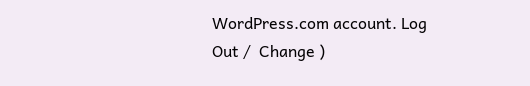WordPress.com account. Log Out /  Change )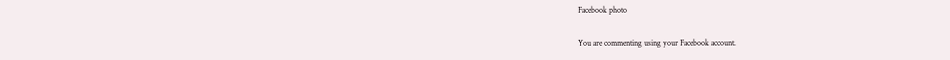Facebook photo

You are commenting using your Facebook account.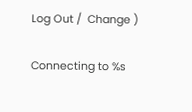Log Out /  Change )

Connecting to %s